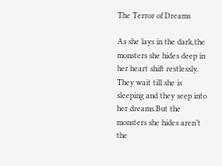The Terror of Dreams

As she lays in the dark,the monsters she hides deep in her heart shift restlessly. They wait till she is sleeping and they seep into her dreams.But the monsters she hides aren’t the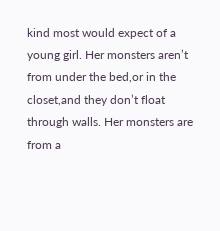kind most would expect of a young girl. Her monsters aren’t from under the bed,or in the closet,and they don’t float through walls. Her monsters are from a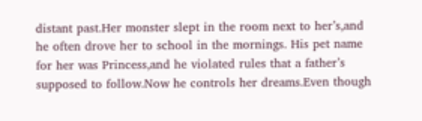distant past.Her monster slept in the room next to her’s,and he often drove her to school in the mornings. His pet name for her was Princess,and he violated rules that a father’s supposed to follow.Now he controls her dreams.Even though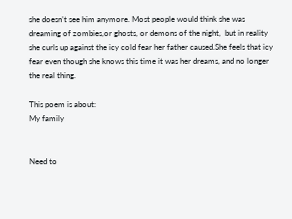she doesn’t see him anymore. Most people would think she was dreaming of zombies,or ghosts, or demons of the night,  but in reality she curls up against the icy cold fear her father caused.She feels that icy fear even though she knows this time it was her dreams, and no longer the real thing.

This poem is about:
My family


Need to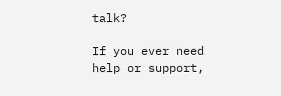talk?

If you ever need help or support,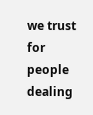we trust for people dealing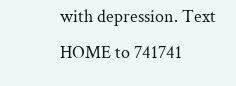with depression. Text HOME to 741741